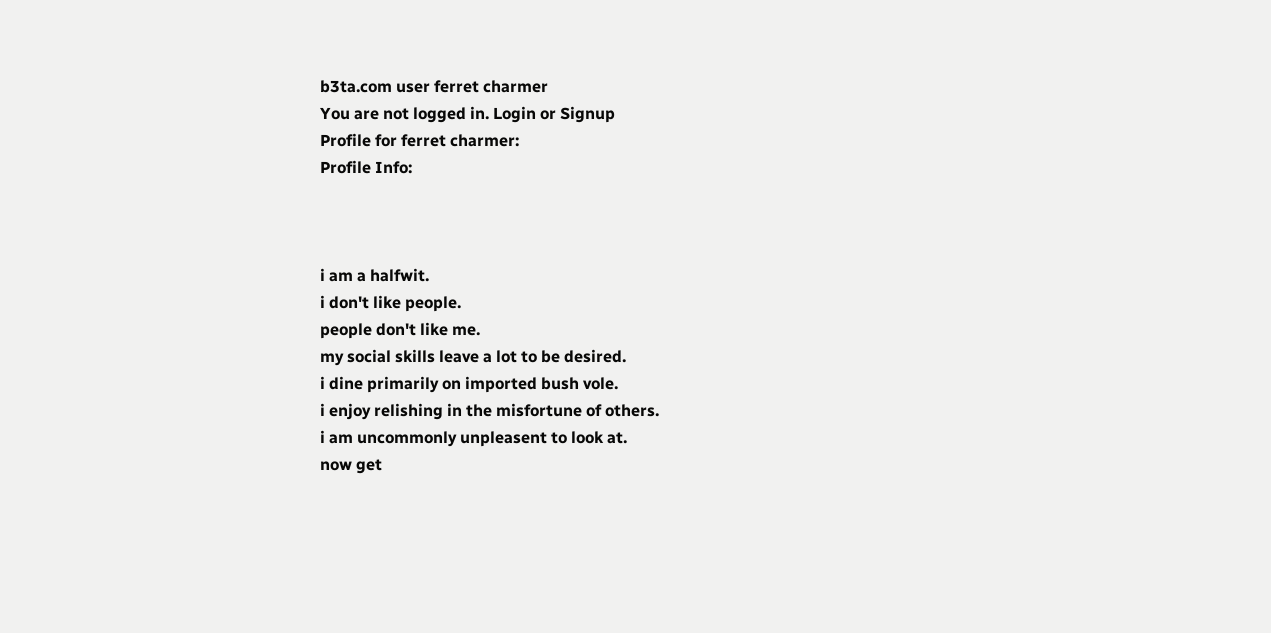b3ta.com user ferret charmer
You are not logged in. Login or Signup
Profile for ferret charmer:
Profile Info:



i am a halfwit.
i don't like people.
people don't like me.
my social skills leave a lot to be desired.
i dine primarily on imported bush vole.
i enjoy relishing in the misfortune of others.
i am uncommonly unpleasent to look at.
now get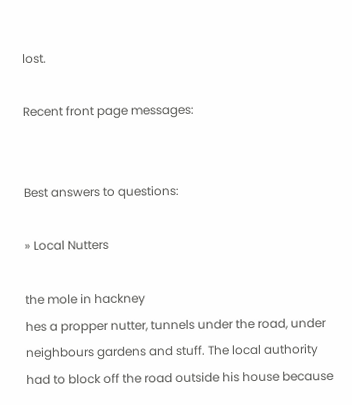lost.

Recent front page messages:


Best answers to questions:

» Local Nutters

the mole in hackney
hes a propper nutter, tunnels under the road, under neighbours gardens and stuff. The local authority had to block off the road outside his house because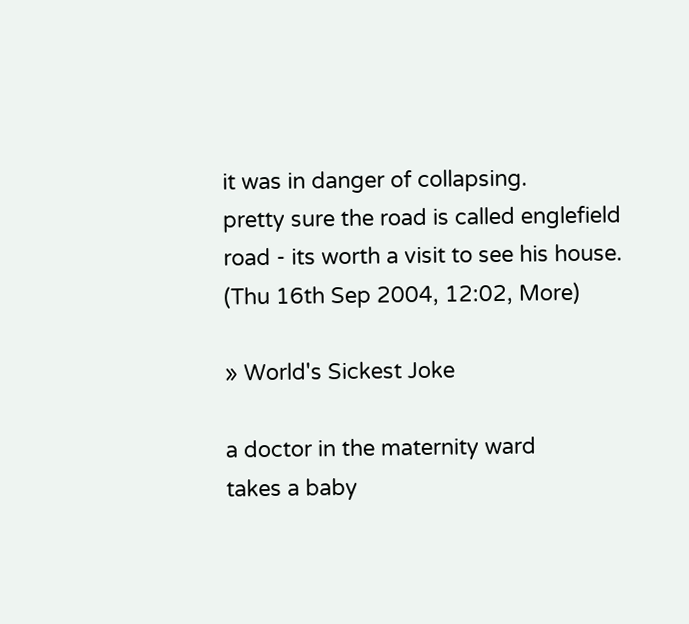it was in danger of collapsing.
pretty sure the road is called englefield road - its worth a visit to see his house.
(Thu 16th Sep 2004, 12:02, More)

» World's Sickest Joke

a doctor in the maternity ward
takes a baby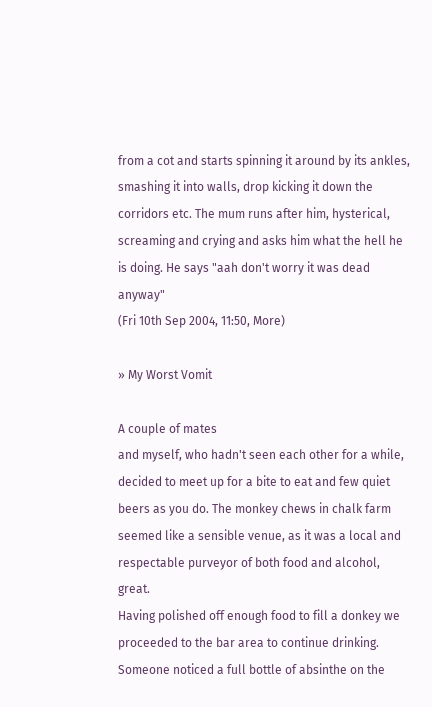from a cot and starts spinning it around by its ankles, smashing it into walls, drop kicking it down the corridors etc. The mum runs after him, hysterical, screaming and crying and asks him what the hell he is doing. He says "aah don't worry it was dead anyway"
(Fri 10th Sep 2004, 11:50, More)

» My Worst Vomit

A couple of mates
and myself, who hadn't seen each other for a while, decided to meet up for a bite to eat and few quiet beers as you do. The monkey chews in chalk farm seemed like a sensible venue, as it was a local and respectable purveyor of both food and alcohol, great.
Having polished off enough food to fill a donkey we proceeded to the bar area to continue drinking.
Someone noticed a full bottle of absinthe on the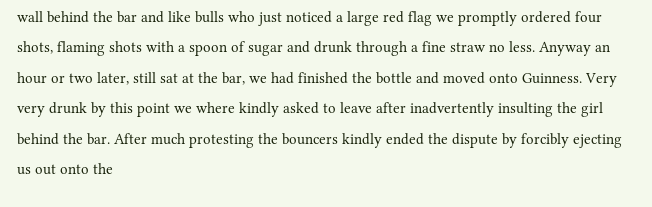wall behind the bar and like bulls who just noticed a large red flag we promptly ordered four shots, flaming shots with a spoon of sugar and drunk through a fine straw no less. Anyway an hour or two later, still sat at the bar, we had finished the bottle and moved onto Guinness. Very very drunk by this point we where kindly asked to leave after inadvertently insulting the girl behind the bar. After much protesting the bouncers kindly ended the dispute by forcibly ejecting us out onto the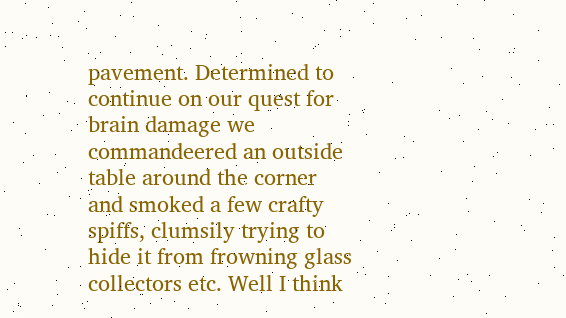pavement. Determined to continue on our quest for brain damage we commandeered an outside table around the corner and smoked a few crafty spiffs, clumsily trying to hide it from frowning glass collectors etc. Well I think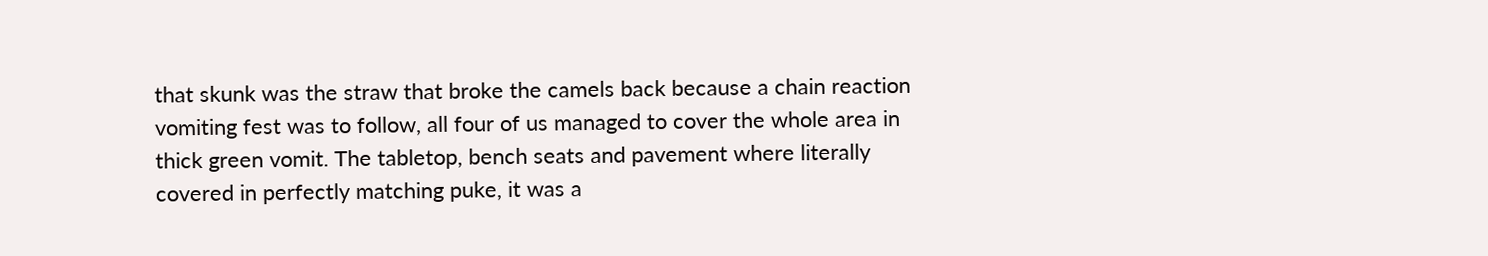that skunk was the straw that broke the camels back because a chain reaction vomiting fest was to follow, all four of us managed to cover the whole area in thick green vomit. The tabletop, bench seats and pavement where literally covered in perfectly matching puke, it was a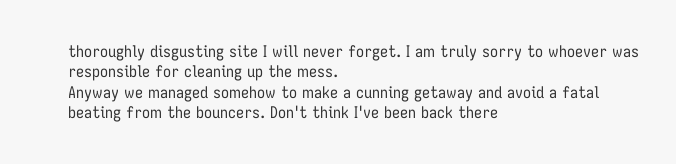thoroughly disgusting site I will never forget. I am truly sorry to whoever was responsible for cleaning up the mess.
Anyway we managed somehow to make a cunning getaway and avoid a fatal beating from the bouncers. Don't think I've been back there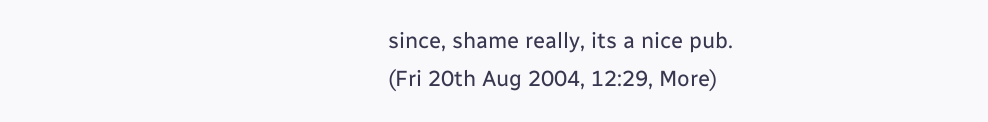since, shame really, its a nice pub.
(Fri 20th Aug 2004, 12:29, More)